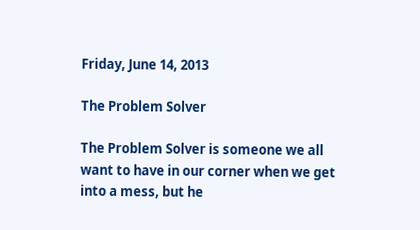Friday, June 14, 2013

The Problem Solver

The Problem Solver is someone we all want to have in our corner when we get into a mess, but he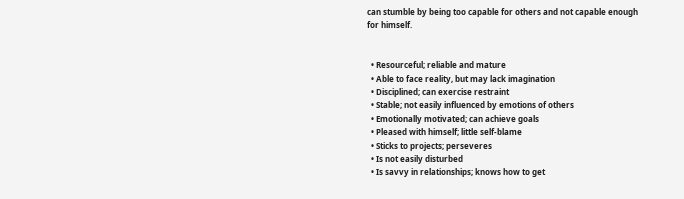can stumble by being too capable for others and not capable enough for himself.


  • Resourceful; reliable and mature
  • Able to face reality, but may lack imagination
  • Disciplined; can exercise restraint
  • Stable; not easily influenced by emotions of others
  • Emotionally motivated; can achieve goals
  • Pleased with himself; little self-blame
  • Sticks to projects; perseveres
  • Is not easily disturbed
  • Is savvy in relationships; knows how to get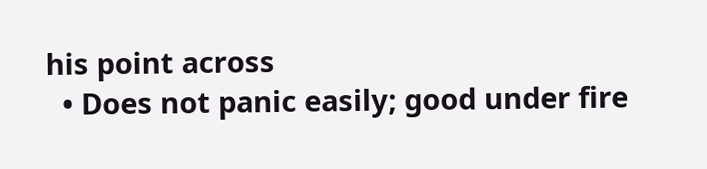his point across
  • Does not panic easily; good under fire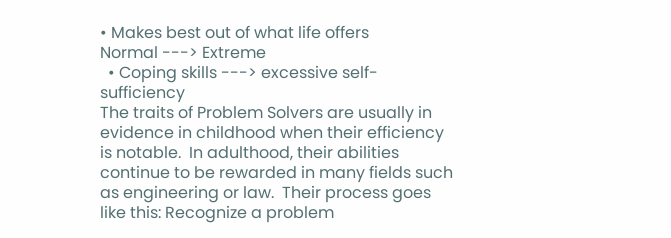• Makes best out of what life offers
Normal ---> Extreme
  • Coping skills ---> excessive self-sufficiency
The traits of Problem Solvers are usually in evidence in childhood when their efficiency is notable.  In adulthood, their abilities continue to be rewarded in many fields such as engineering or law.  Their process goes like this: Recognize a problem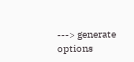---> generate options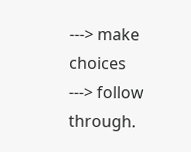---> make choices ---> follow through.